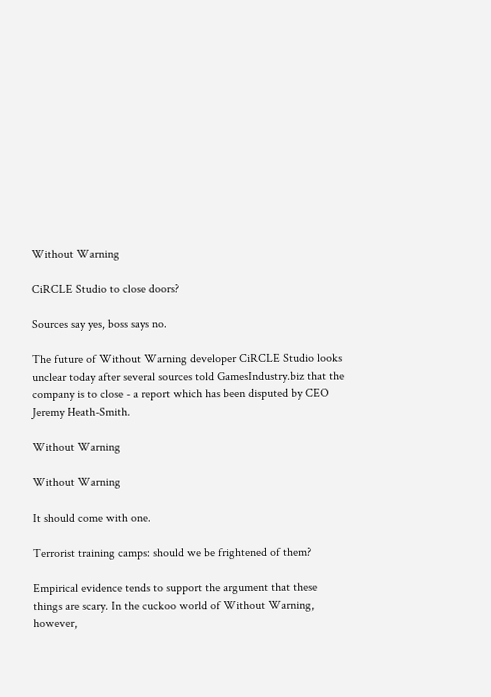Without Warning

CiRCLE Studio to close doors?

Sources say yes, boss says no.

The future of Without Warning developer CiRCLE Studio looks unclear today after several sources told GamesIndustry.biz that the company is to close - a report which has been disputed by CEO Jeremy Heath-Smith.

Without Warning

Without Warning

It should come with one.

Terrorist training camps: should we be frightened of them?

Empirical evidence tends to support the argument that these things are scary. In the cuckoo world of Without Warning, however,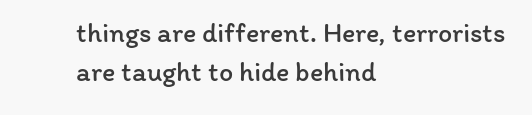things are different. Here, terrorists are taught to hide behind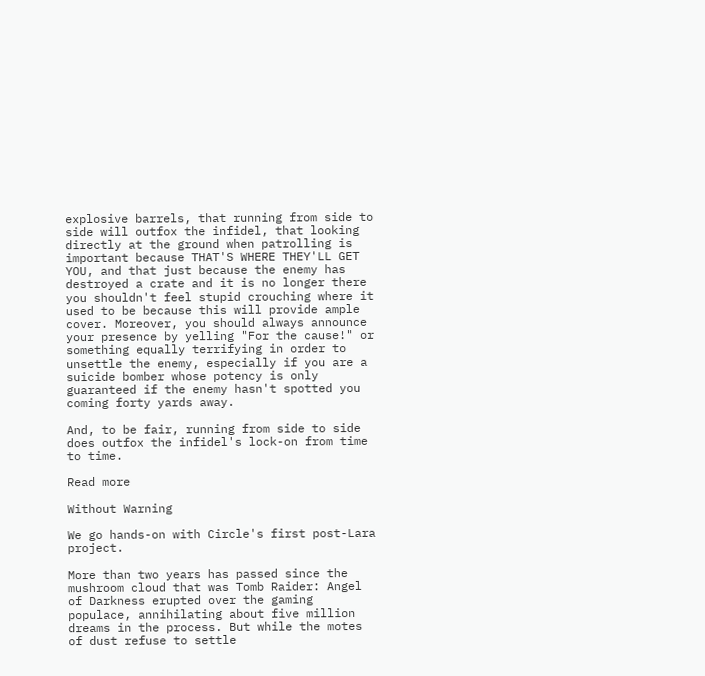explosive barrels, that running from side to side will outfox the infidel, that looking directly at the ground when patrolling is important because THAT'S WHERE THEY'LL GET YOU, and that just because the enemy has destroyed a crate and it is no longer there you shouldn't feel stupid crouching where it used to be because this will provide ample cover. Moreover, you should always announce your presence by yelling "For the cause!" or something equally terrifying in order to unsettle the enemy, especially if you are a suicide bomber whose potency is only guaranteed if the enemy hasn't spotted you coming forty yards away.

And, to be fair, running from side to side does outfox the infidel's lock-on from time to time.

Read more

Without Warning

We go hands-on with Circle's first post-Lara project.

More than two years has passed since the mushroom cloud that was Tomb Raider: Angel of Darkness erupted over the gaming populace, annihilating about five million dreams in the process. But while the motes of dust refuse to settle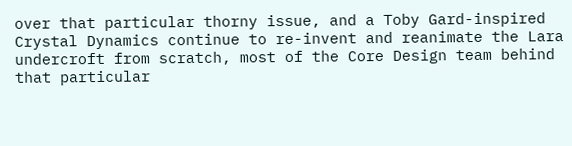over that particular thorny issue, and a Toby Gard-inspired Crystal Dynamics continue to re-invent and reanimate the Lara undercroft from scratch, most of the Core Design team behind that particular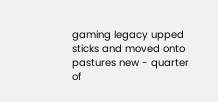gaming legacy upped sticks and moved onto pastures new - quarter of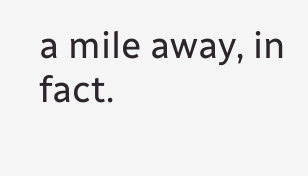a mile away, in fact.